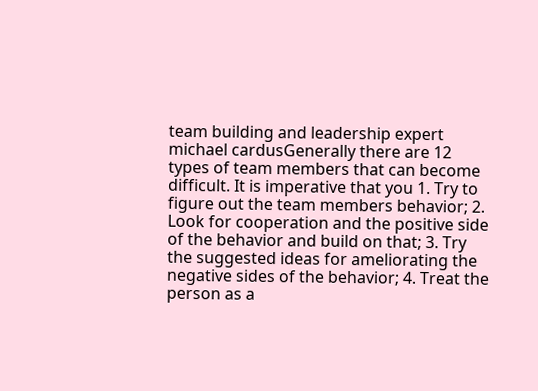team building and leadership expert michael cardusGenerally there are 12 types of team members that can become difficult. It is imperative that you 1. Try to figure out the team members behavior; 2. Look for cooperation and the positive side of the behavior and build on that; 3. Try the suggested ideas for ameliorating the negative sides of the behavior; 4. Treat the person as a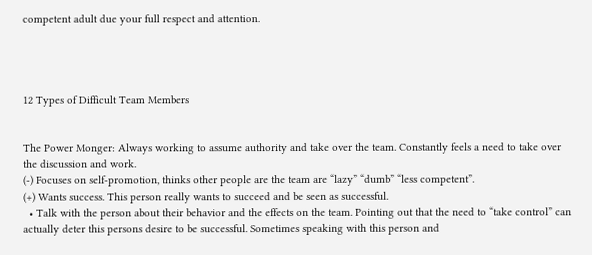competent adult due your full respect and attention.




12 Types of Difficult Team Members


The Power Monger: Always working to assume authority and take over the team. Constantly feels a need to take over the discussion and work.
(-) Focuses on self-promotion, thinks other people are the team are “lazy” “dumb” “less competent”.
(+) Wants success. This person really wants to succeed and be seen as successful.
  • Talk with the person about their behavior and the effects on the team. Pointing out that the need to “take control” can actually deter this persons desire to be successful. Sometimes speaking with this person and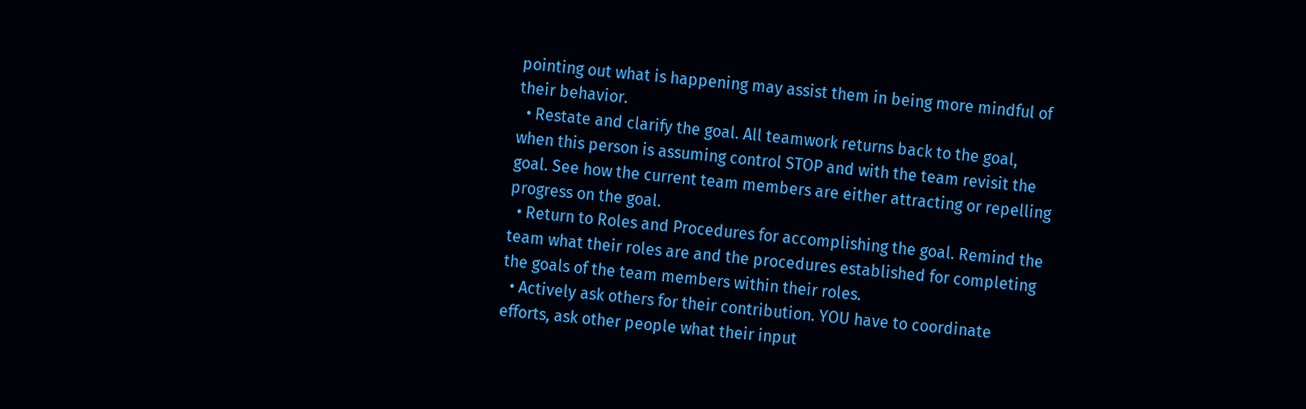pointing out what is happening may assist them in being more mindful of their behavior.
  • Restate and clarify the goal. All teamwork returns back to the goal, when this person is assuming control STOP and with the team revisit the goal. See how the current team members are either attracting or repelling progress on the goal.
  • Return to Roles and Procedures for accomplishing the goal. Remind the team what their roles are and the procedures established for completing the goals of the team members within their roles.
  • Actively ask others for their contribution. YOU have to coordinate efforts, ask other people what their input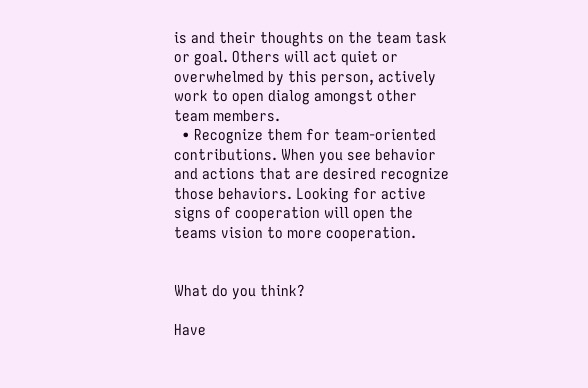is and their thoughts on the team task or goal. Others will act quiet or overwhelmed by this person, actively work to open dialog amongst other team members.
  • Recognize them for team-oriented contributions. When you see behavior and actions that are desired recognize those behaviors. Looking for active signs of cooperation will open the teams vision to more cooperation.


What do you think?

Have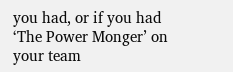you had, or if you had ‘The Power Monger’ on your team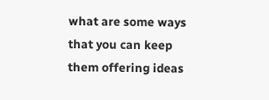what are some ways that you can keep them offering ideas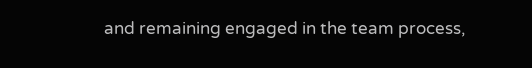and remaining engaged in the team process,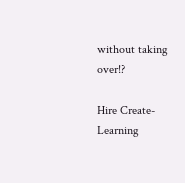without taking over!?

Hire Create-Learning